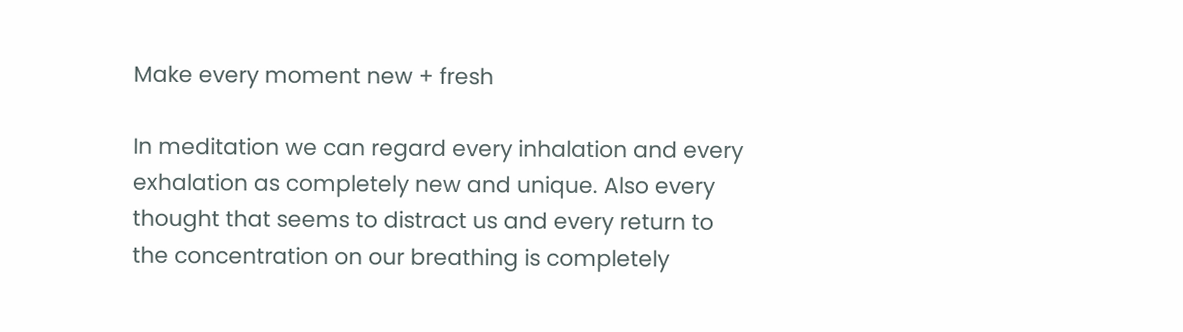Make every moment new + fresh

In meditation we can regard every inhalation and every exhalation as completely new and unique. Also every thought that seems to distract us and every return to the concentration on our breathing is completely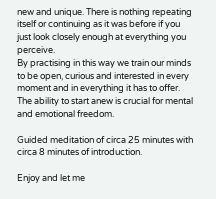new and unique. There is nothing repeating itself or continuing as it was before if you just look closely enough at everything you perceive.
By practising in this way we train our minds to be open, curious and interested in every moment and in everything it has to offer.
The ability to start anew is crucial for mental and emotional freedom.

Guided meditation of circa 25 minutes with circa 8 minutes of introduction.

Enjoy and let me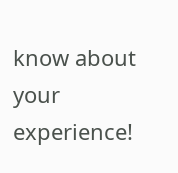know about your experience!